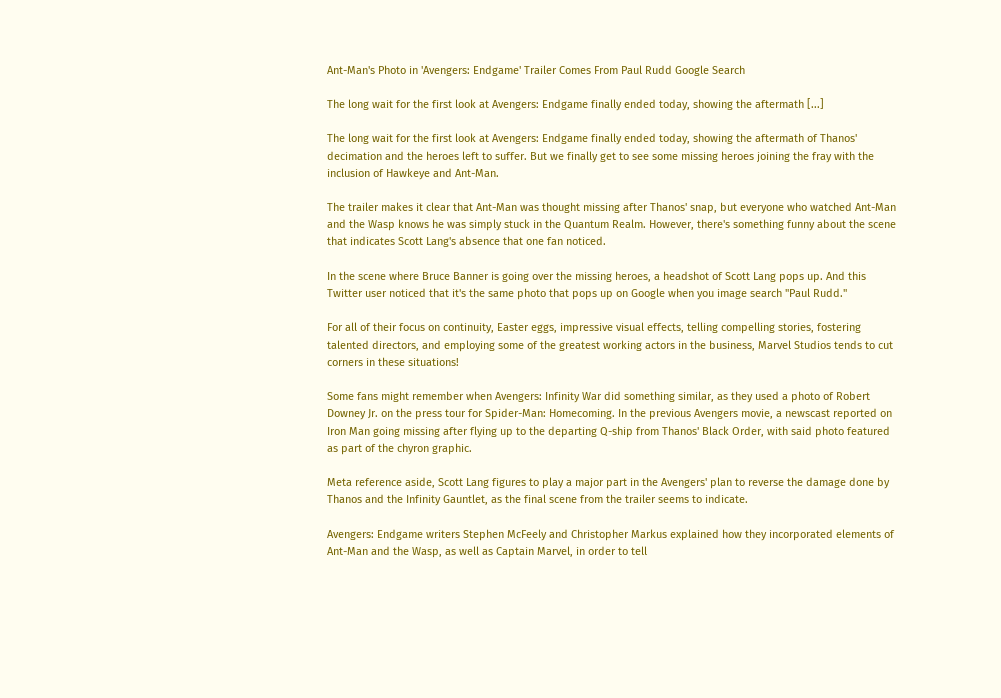Ant-Man's Photo in 'Avengers: Endgame' Trailer Comes From Paul Rudd Google Search

The long wait for the first look at Avengers: Endgame finally ended today, showing the aftermath [...]

The long wait for the first look at Avengers: Endgame finally ended today, showing the aftermath of Thanos' decimation and the heroes left to suffer. But we finally get to see some missing heroes joining the fray with the inclusion of Hawkeye and Ant-Man.

The trailer makes it clear that Ant-Man was thought missing after Thanos' snap, but everyone who watched Ant-Man and the Wasp knows he was simply stuck in the Quantum Realm. However, there's something funny about the scene that indicates Scott Lang's absence that one fan noticed.

In the scene where Bruce Banner is going over the missing heroes, a headshot of Scott Lang pops up. And this Twitter user noticed that it's the same photo that pops up on Google when you image search "Paul Rudd."

For all of their focus on continuity, Easter eggs, impressive visual effects, telling compelling stories, fostering talented directors, and employing some of the greatest working actors in the business, Marvel Studios tends to cut corners in these situations!

Some fans might remember when Avengers: Infinity War did something similar, as they used a photo of Robert Downey Jr. on the press tour for Spider-Man: Homecoming. In the previous Avengers movie, a newscast reported on Iron Man going missing after flying up to the departing Q-ship from Thanos' Black Order, with said photo featured as part of the chyron graphic.

Meta reference aside, Scott Lang figures to play a major part in the Avengers' plan to reverse the damage done by Thanos and the Infinity Gauntlet, as the final scene from the trailer seems to indicate.

Avengers: Endgame writers Stephen McFeely and Christopher Markus explained how they incorporated elements of Ant-Man and the Wasp, as well as Captain Marvel, in order to tell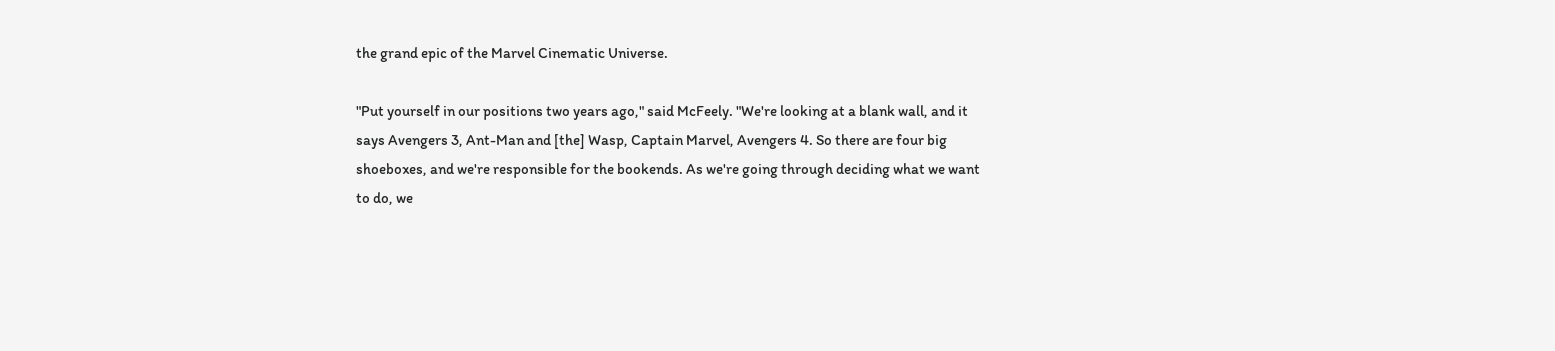the grand epic of the Marvel Cinematic Universe.

"Put yourself in our positions two years ago," said McFeely. "We're looking at a blank wall, and it says Avengers 3, Ant-Man and [the] Wasp, Captain Marvel, Avengers 4. So there are four big shoeboxes, and we're responsible for the bookends. As we're going through deciding what we want to do, we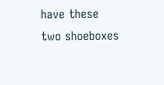have these two shoeboxes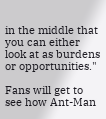in the middle that you can either look at as burdens or opportunities."

Fans will get to see how Ant-Man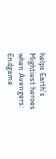helps Earth's Mightiest heroes when Avengers: Endgame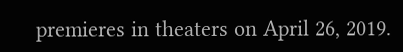premieres in theaters on April 26, 2019.